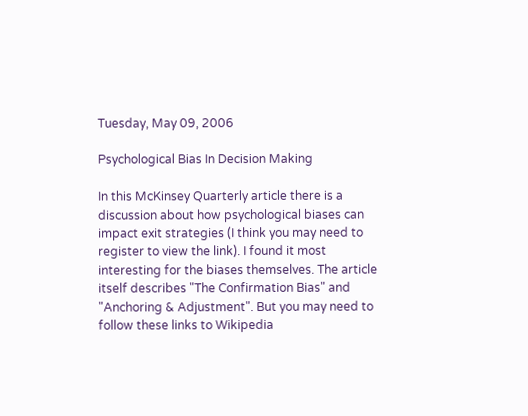Tuesday, May 09, 2006

Psychological Bias In Decision Making

In this McKinsey Quarterly article there is a discussion about how psychological biases can impact exit strategies (I think you may need to register to view the link). I found it most interesting for the biases themselves. The article itself describes "The Confirmation Bias" and "Anchoring & Adjustment". But you may need to follow these links to Wikipedia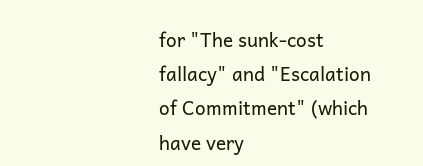for "The sunk-cost fallacy" and "Escalation of Commitment" (which have very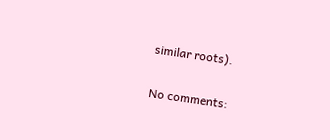similar roots).

No comments: